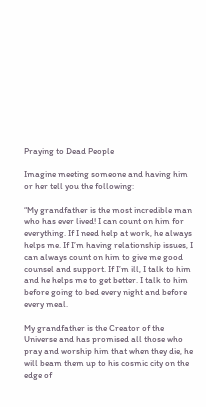Praying to Dead People

Imagine meeting someone and having him or her tell you the following:

“My grandfather is the most incredible man who has ever lived! I can count on him for everything. If I need help at work, he always helps me. If I’m having relationship issues, I can always count on him to give me good counsel and support. If I’m ill, I talk to him and he helps me to get better. I talk to him before going to bed every night and before every meal.

My grandfather is the Creator of the Universe and has promised all those who pray and worship him that when they die, he will beam them up to his cosmic city on the edge of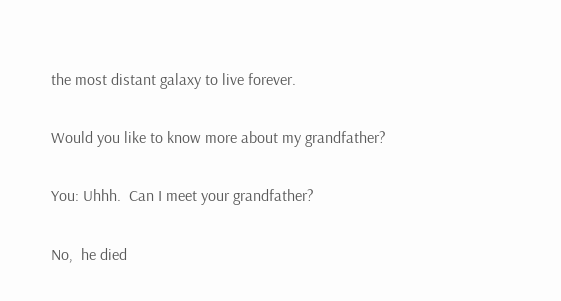the most distant galaxy to live forever.

Would you like to know more about my grandfather?

You: Uhhh.  Can I meet your grandfather?

No,  he died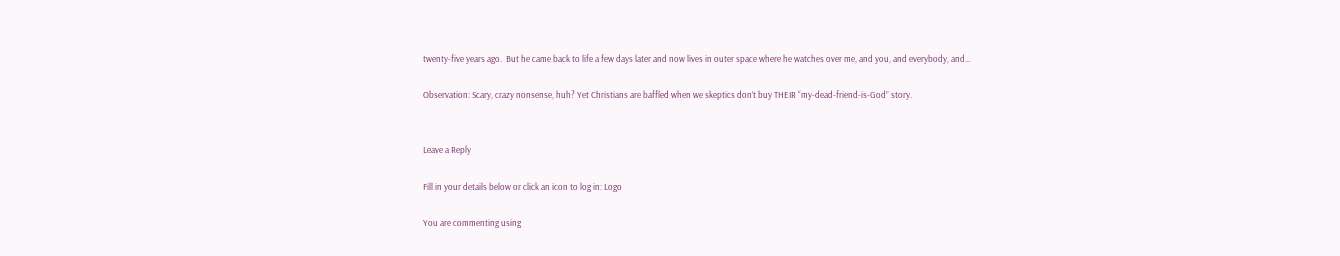twenty-five years ago.  But he came back to life a few days later and now lives in outer space where he watches over me, and you, and everybody, and…

Observation: Scary, crazy nonsense, huh? Yet Christians are baffled when we skeptics don’t buy THEIR “my-dead-friend-is-God” story.


Leave a Reply

Fill in your details below or click an icon to log in: Logo

You are commenting using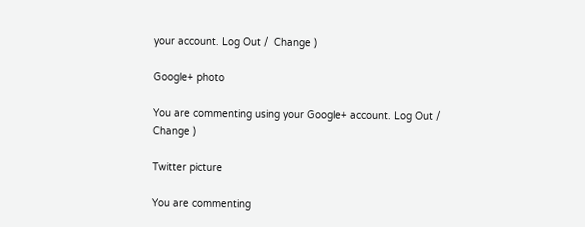your account. Log Out /  Change )

Google+ photo

You are commenting using your Google+ account. Log Out /  Change )

Twitter picture

You are commenting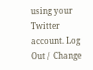using your Twitter account. Log Out /  Change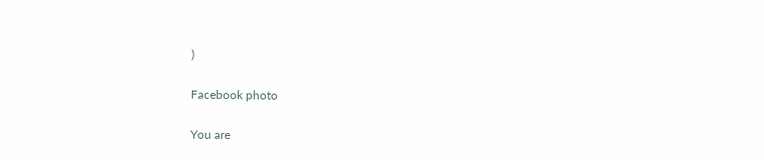)

Facebook photo

You are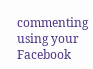commenting using your Facebook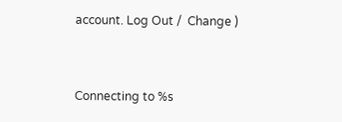account. Log Out /  Change )


Connecting to %s